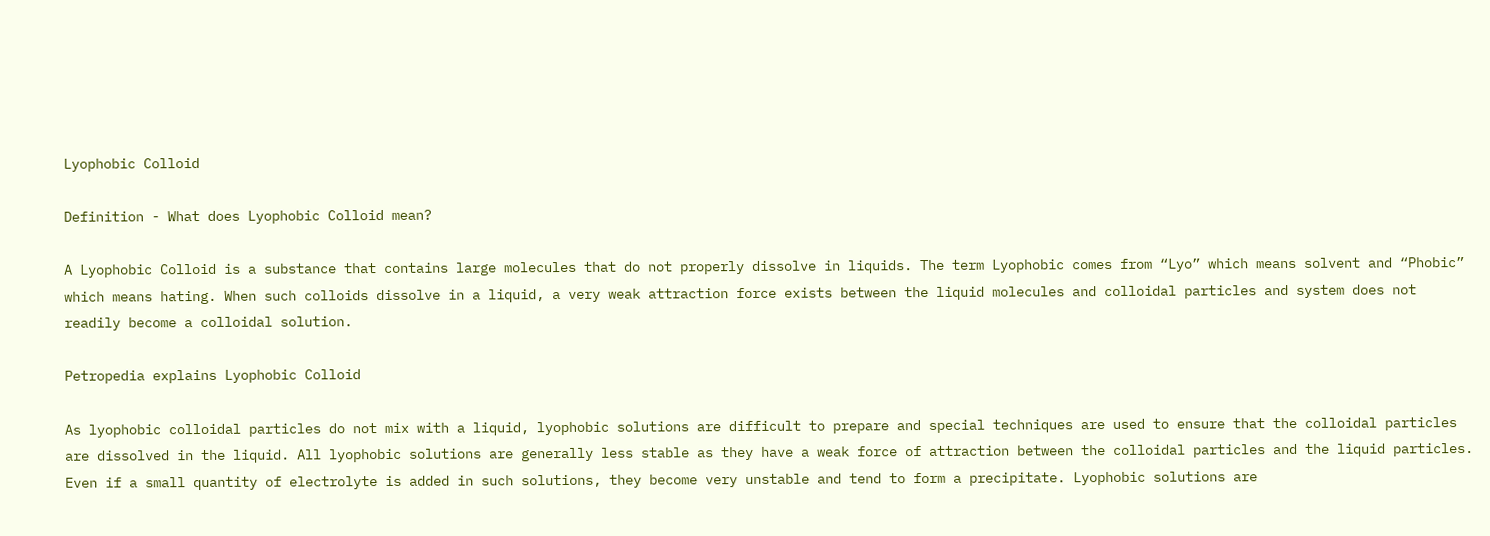Lyophobic Colloid

Definition - What does Lyophobic Colloid mean?

A Lyophobic Colloid is a substance that contains large molecules that do not properly dissolve in liquids. The term Lyophobic comes from “Lyo” which means solvent and “Phobic” which means hating. When such colloids dissolve in a liquid, a very weak attraction force exists between the liquid molecules and colloidal particles and system does not readily become a colloidal solution.

Petropedia explains Lyophobic Colloid

As lyophobic colloidal particles do not mix with a liquid, lyophobic solutions are difficult to prepare and special techniques are used to ensure that the colloidal particles are dissolved in the liquid. All lyophobic solutions are generally less stable as they have a weak force of attraction between the colloidal particles and the liquid particles. Even if a small quantity of electrolyte is added in such solutions, they become very unstable and tend to form a precipitate. Lyophobic solutions are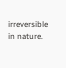irreversible in nature.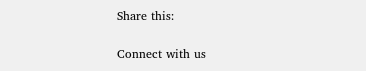Share this:

Connect with us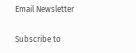Email Newsletter

Subscribe to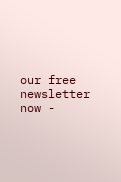our free newsletter now -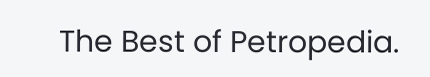The Best of Petropedia.